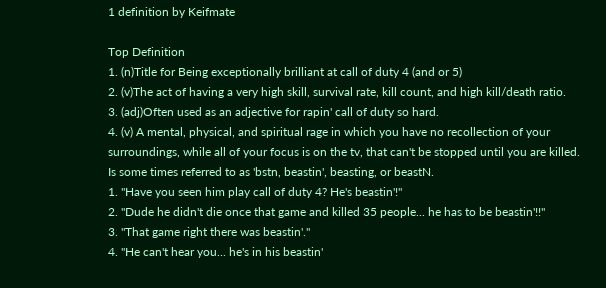1 definition by Keifmate

Top Definition
1. (n)Title for Being exceptionally brilliant at call of duty 4 (and or 5)
2. (v)The act of having a very high skill, survival rate, kill count, and high kill/death ratio.
3. (adj)Often used as an adjective for rapin' call of duty so hard.
4. (v) A mental, physical, and spiritual rage in which you have no recollection of your surroundings, while all of your focus is on the tv, that can't be stopped until you are killed.
Is some times referred to as 'bstn, beastin', beasting, or beastN.
1. "Have you seen him play call of duty 4? He's beastin'!"
2. "Dude he didn't die once that game and killed 35 people... he has to be beastin'!!"
3. "That game right there was beastin'."
4. "He can't hear you... he's in his beastin'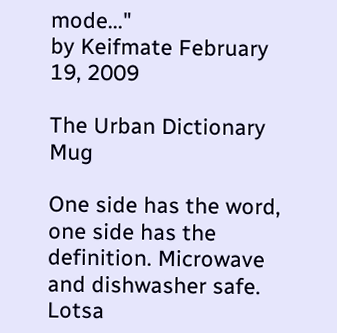mode..."
by Keifmate February 19, 2009

The Urban Dictionary Mug

One side has the word, one side has the definition. Microwave and dishwasher safe. Lotsa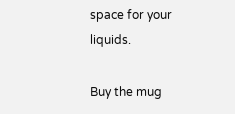space for your liquids.

Buy the mug